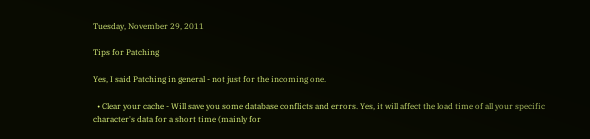Tuesday, November 29, 2011

Tips for Patching

Yes, I said Patching in general - not just for the incoming one.

  • Clear your cache - Will save you some database conflicts and errors. Yes, it will affect the load time of all your specific character's data for a short time (mainly for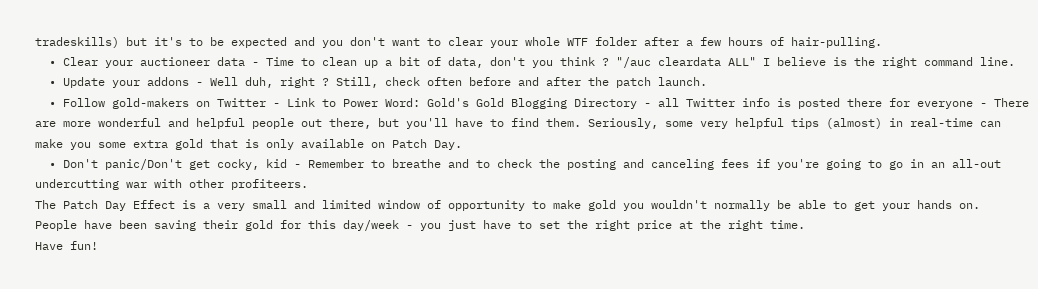tradeskills) but it's to be expected and you don't want to clear your whole WTF folder after a few hours of hair-pulling.
  • Clear your auctioneer data - Time to clean up a bit of data, don't you think ? "/auc cleardata ALL" I believe is the right command line.
  • Update your addons - Well duh, right ? Still, check often before and after the patch launch.
  • Follow gold-makers on Twitter - Link to Power Word: Gold's Gold Blogging Directory - all Twitter info is posted there for everyone - There are more wonderful and helpful people out there, but you'll have to find them. Seriously, some very helpful tips (almost) in real-time can make you some extra gold that is only available on Patch Day.
  • Don't panic/Don't get cocky, kid - Remember to breathe and to check the posting and canceling fees if you're going to go in an all-out undercutting war with other profiteers.
The Patch Day Effect is a very small and limited window of opportunity to make gold you wouldn't normally be able to get your hands on.
People have been saving their gold for this day/week - you just have to set the right price at the right time.
Have fun!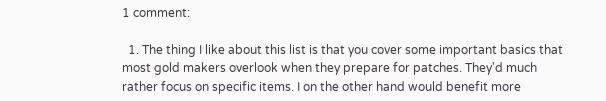1 comment:

  1. The thing I like about this list is that you cover some important basics that most gold makers overlook when they prepare for patches. They'd much rather focus on specific items. I on the other hand would benefit more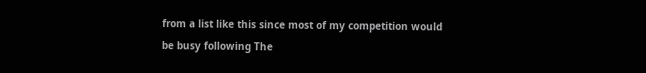from a list like this since most of my competition would be busy following The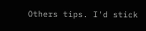Others tips. I'd stick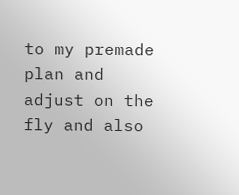to my premade plan and adjust on the fly and also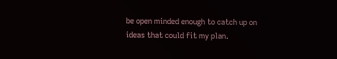be open minded enough to catch up on ideas that could fit my plan.